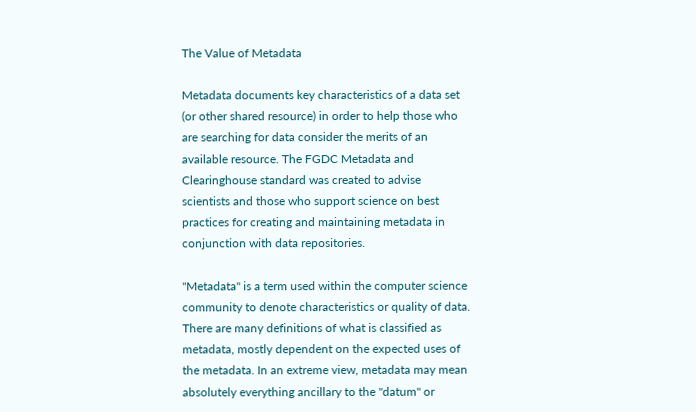The Value of Metadata

Metadata documents key characteristics of a data set (or other shared resource) in order to help those who are searching for data consider the merits of an available resource. The FGDC Metadata and Clearinghouse standard was created to advise scientists and those who support science on best practices for creating and maintaining metadata in conjunction with data repositories.

"Metadata" is a term used within the computer science community to denote characteristics or quality of data. There are many definitions of what is classified as metadata, mostly dependent on the expected uses of the metadata. In an extreme view, metadata may mean absolutely everything ancillary to the "datum" or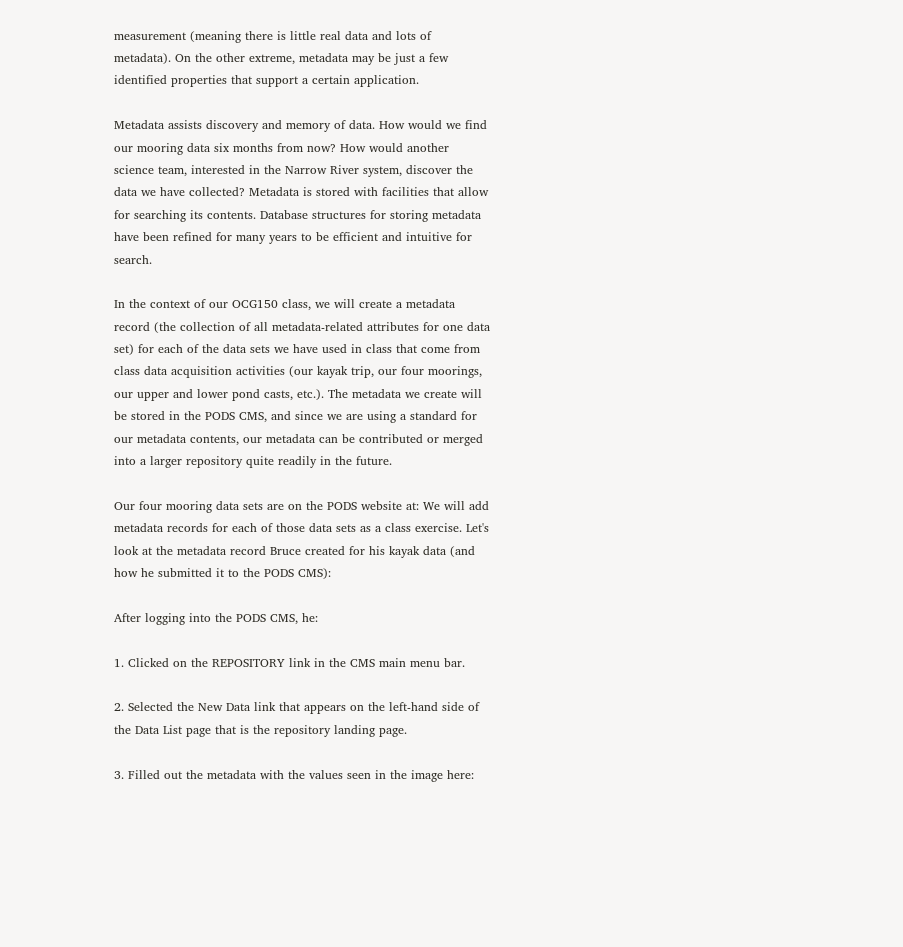measurement (meaning there is little real data and lots of metadata). On the other extreme, metadata may be just a few identified properties that support a certain application.

Metadata assists discovery and memory of data. How would we find our mooring data six months from now? How would another science team, interested in the Narrow River system, discover the data we have collected? Metadata is stored with facilities that allow for searching its contents. Database structures for storing metadata have been refined for many years to be efficient and intuitive for search.

In the context of our OCG150 class, we will create a metadata record (the collection of all metadata-related attributes for one data set) for each of the data sets we have used in class that come from class data acquisition activities (our kayak trip, our four moorings, our upper and lower pond casts, etc.). The metadata we create will be stored in the PODS CMS, and since we are using a standard for our metadata contents, our metadata can be contributed or merged into a larger repository quite readily in the future.

Our four mooring data sets are on the PODS website at: We will add metadata records for each of those data sets as a class exercise. Let's look at the metadata record Bruce created for his kayak data (and how he submitted it to the PODS CMS):

After logging into the PODS CMS, he:

1. Clicked on the REPOSITORY link in the CMS main menu bar.

2. Selected the New Data link that appears on the left-hand side of the Data List page that is the repository landing page.

3. Filled out the metadata with the values seen in the image here: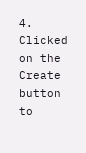4. Clicked on the Create button to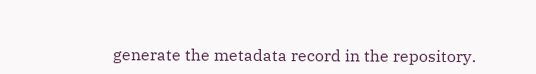generate the metadata record in the repository.